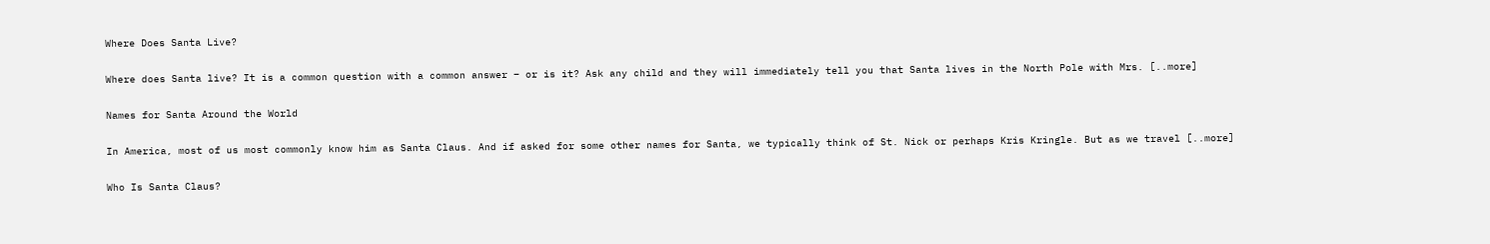Where Does Santa Live?

Where does Santa live? It is a common question with a common answer – or is it? Ask any child and they will immediately tell you that Santa lives in the North Pole with Mrs. [..more]

Names for Santa Around the World

In America, most of us most commonly know him as Santa Claus. And if asked for some other names for Santa, we typically think of St. Nick or perhaps Kris Kringle. But as we travel [..more]

Who Is Santa Claus?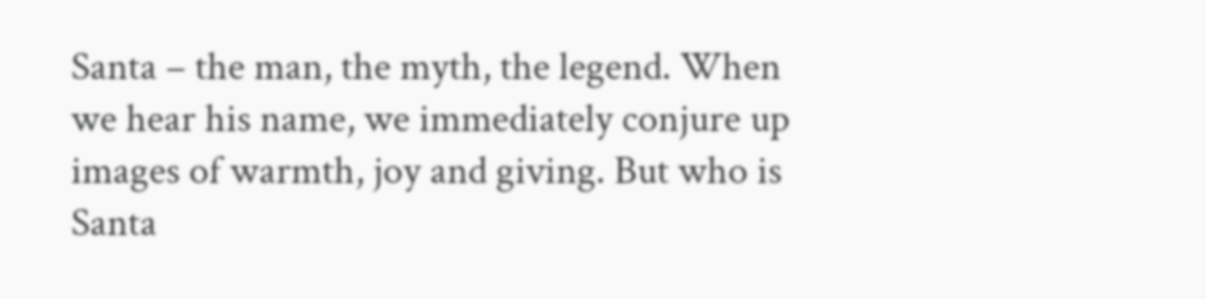Santa – the man, the myth, the legend. When we hear his name, we immediately conjure up images of warmth, joy and giving. But who is Santa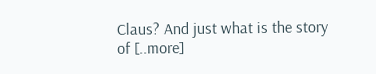Claus? And just what is the story of [..more]